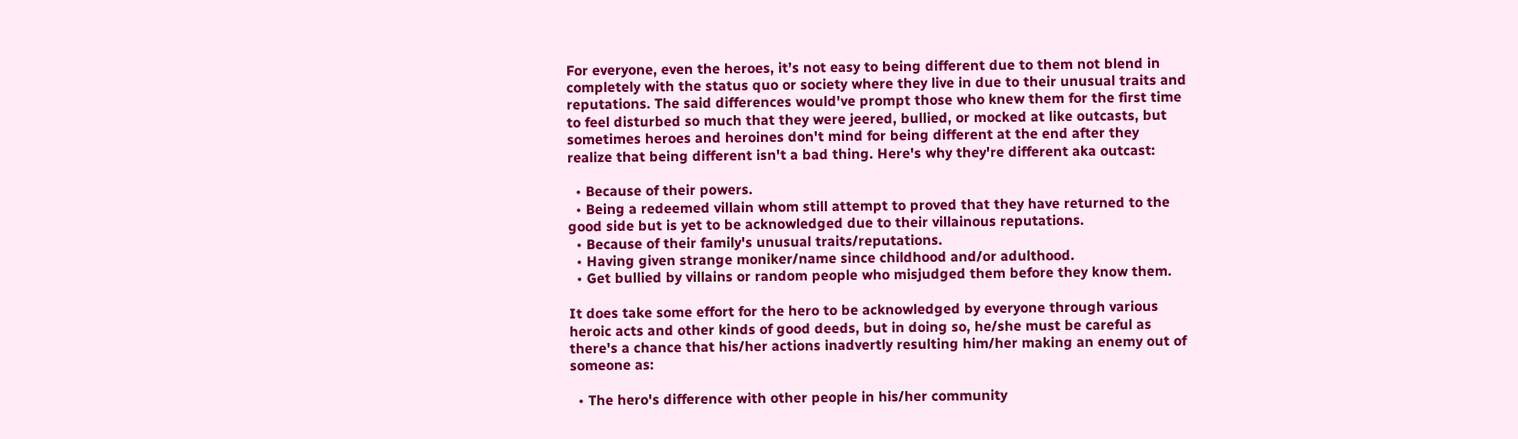For everyone, even the heroes, it’s not easy to being different due to them not blend in completely with the status quo or society where they live in due to their unusual traits and reputations. The said differences would've prompt those who knew them for the first time to feel disturbed so much that they were jeered, bullied, or mocked at like outcasts, but sometimes heroes and heroines don't mind for being different at the end after they realize that being different isn't a bad thing. Here's why they're different aka outcast:

  • Because of their powers.
  • Being a redeemed villain whom still attempt to proved that they have returned to the good side but is yet to be acknowledged due to their villainous reputations.
  • Because of their family's unusual traits/reputations.
  • Having given strange moniker/name since childhood and/or adulthood.
  • Get bullied by villains or random people who misjudged them before they know them.

It does take some effort for the hero to be acknowledged by everyone through various heroic acts and other kinds of good deeds, but in doing so, he/she must be careful as there's a chance that his/her actions inadvertly resulting him/her making an enemy out of someone as:

  • The hero's difference with other people in his/her community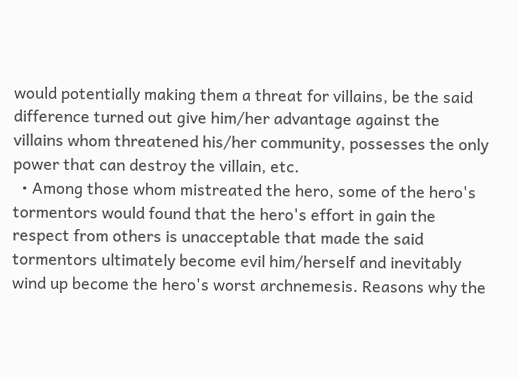would potentially making them a threat for villains, be the said difference turned out give him/her advantage against the villains whom threatened his/her community, possesses the only power that can destroy the villain, etc.
  • Among those whom mistreated the hero, some of the hero's tormentors would found that the hero's effort in gain the respect from others is unacceptable that made the said tormentors ultimately become evil him/herself and inevitably wind up become the hero's worst archnemesis. Reasons why the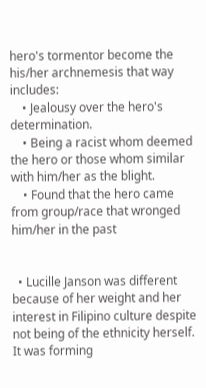hero's tormentor become the his/her archnemesis that way includes:
    • Jealousy over the hero's determination.
    • Being a racist whom deemed the hero or those whom similar with him/her as the blight.
    • Found that the hero came from group/race that wronged him/her in the past


  • Lucille Janson was different because of her weight and her interest in Filipino culture despite not being of the ethnicity herself. It was forming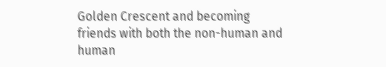Golden Crescent and becoming friends with both the non-human and human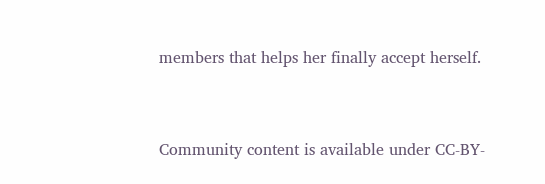members that helps her finally accept herself.


Community content is available under CC-BY-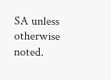SA unless otherwise noted.